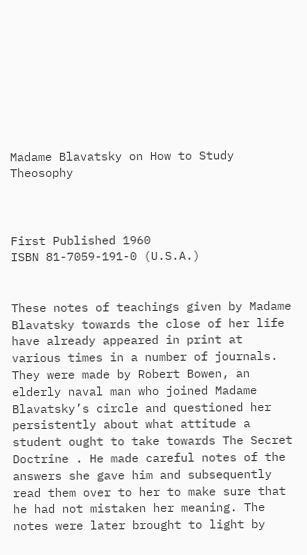Madame Blavatsky on How to Study Theosophy



First Published 1960
ISBN 81-7059-191-0 (U.S.A.)


These notes of teachings given by Madame Blavatsky towards the close of her life have already appeared in print at various times in a number of journals. They were made by Robert Bowen, an elderly naval man who joined Madame Blavatsky’s circle and questioned her persistently about what attitude a student ought to take towards The Secret Doctrine . He made careful notes of the answers she gave him and subsequently read them over to her to make sure that he had not mistaken her meaning. The notes were later brought to light by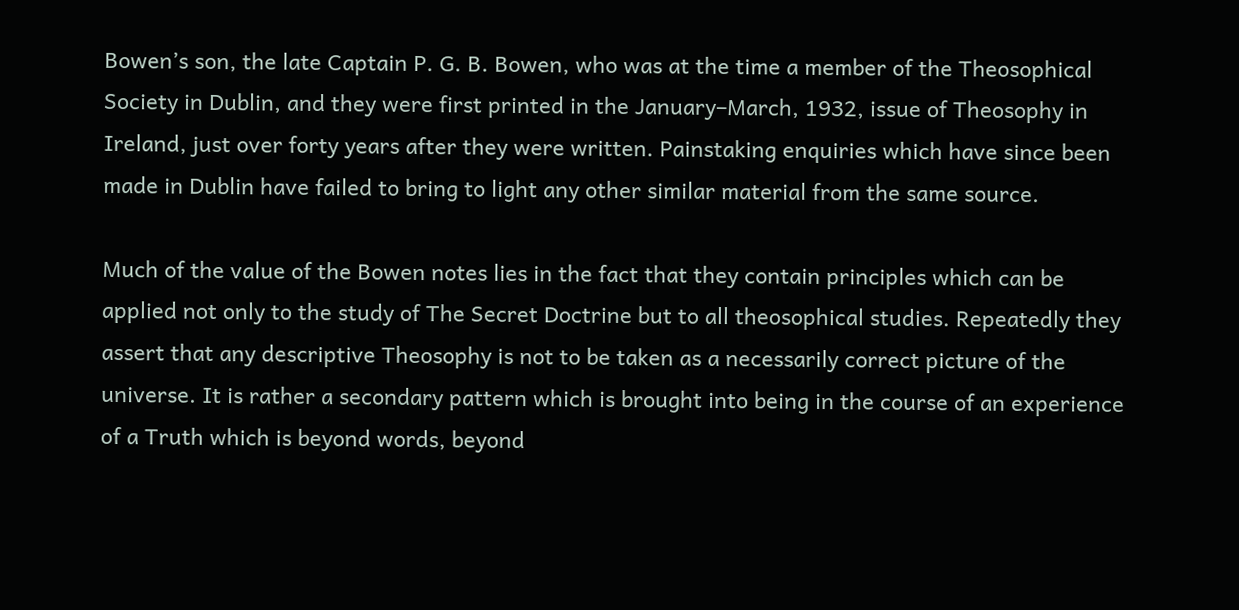Bowen’s son, the late Captain P. G. B. Bowen, who was at the time a member of the Theosophical Society in Dublin, and they were first printed in the January–March, 1932, issue of Theosophy in Ireland, just over forty years after they were written. Painstaking enquiries which have since been made in Dublin have failed to bring to light any other similar material from the same source.

Much of the value of the Bowen notes lies in the fact that they contain principles which can be applied not only to the study of The Secret Doctrine but to all theosophical studies. Repeatedly they assert that any descriptive Theosophy is not to be taken as a necessarily correct picture of the universe. It is rather a secondary pattern which is brought into being in the course of an experience of a Truth which is beyond words, beyond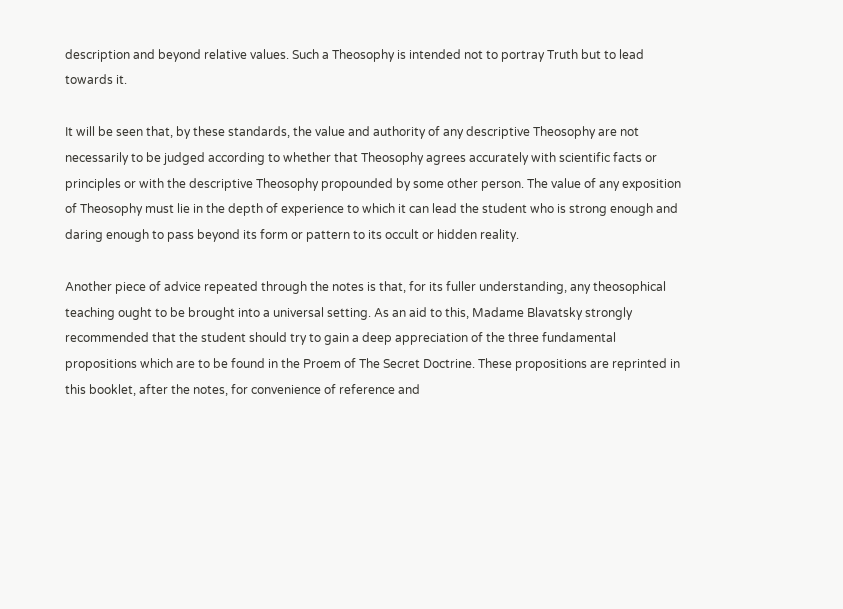description and beyond relative values. Such a Theosophy is intended not to portray Truth but to lead towards it.

It will be seen that, by these standards, the value and authority of any descriptive Theosophy are not necessarily to be judged according to whether that Theosophy agrees accurately with scientific facts or principles or with the descriptive Theosophy propounded by some other person. The value of any exposition of Theosophy must lie in the depth of experience to which it can lead the student who is strong enough and daring enough to pass beyond its form or pattern to its occult or hidden reality.

Another piece of advice repeated through the notes is that, for its fuller understanding, any theosophical teaching ought to be brought into a universal setting. As an aid to this, Madame Blavatsky strongly recommended that the student should try to gain a deep appreciation of the three fundamental propositions which are to be found in the Proem of The Secret Doctrine. These propositions are reprinted in this booklet, after the notes, for convenience of reference and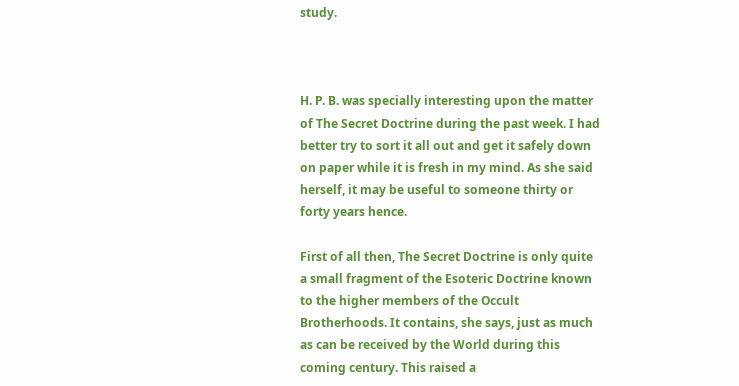study.



H. P. B. was specially interesting upon the matter of The Secret Doctrine during the past week. I had better try to sort it all out and get it safely down on paper while it is fresh in my mind. As she said herself, it may be useful to someone thirty or forty years hence.

First of all then, The Secret Doctrine is only quite a small fragment of the Esoteric Doctrine known to the higher members of the Occult Brotherhoods. It contains, she says, just as much as can be received by the World during this coming century. This raised a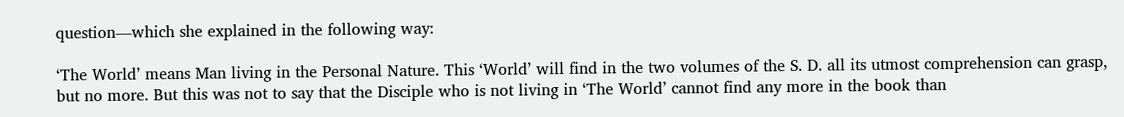question—which she explained in the following way:

‘The World’ means Man living in the Personal Nature. This ‘World’ will find in the two volumes of the S. D. all its utmost comprehension can grasp, but no more. But this was not to say that the Disciple who is not living in ‘The World’ cannot find any more in the book than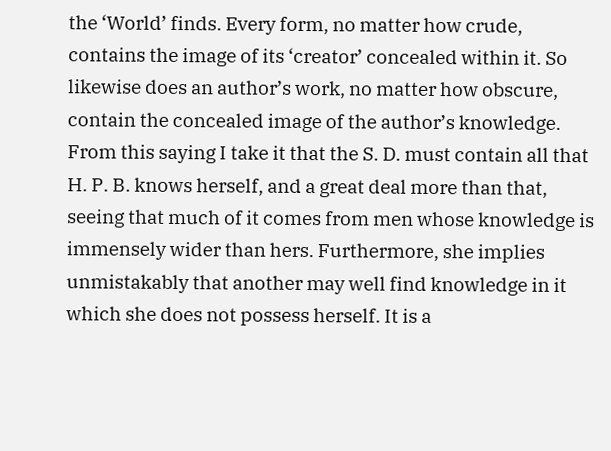the ‘World’ finds. Every form, no matter how crude, contains the image of its ‘creator’ concealed within it. So likewise does an author’s work, no matter how obscure, contain the concealed image of the author’s knowledge. From this saying I take it that the S. D. must contain all that H. P. B. knows herself, and a great deal more than that, seeing that much of it comes from men whose knowledge is immensely wider than hers. Furthermore, she implies unmistakably that another may well find knowledge in it which she does not possess herself. It is a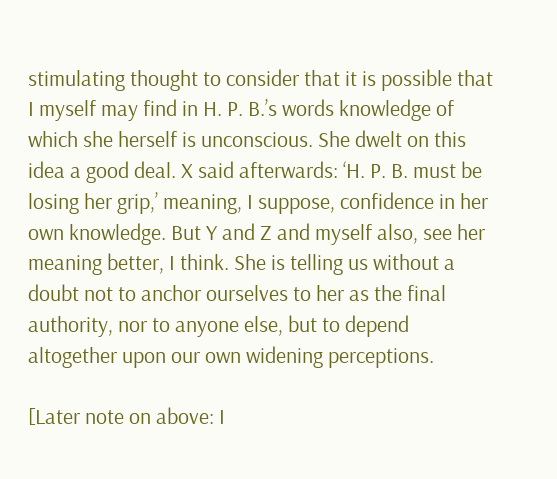stimulating thought to consider that it is possible that I myself may find in H. P. B.’s words knowledge of which she herself is unconscious. She dwelt on this idea a good deal. X said afterwards: ‘H. P. B. must be losing her grip,’ meaning, I suppose, confidence in her own knowledge. But Y and Z and myself also, see her meaning better, I think. She is telling us without a doubt not to anchor ourselves to her as the final authority, nor to anyone else, but to depend altogether upon our own widening perceptions.

[Later note on above: I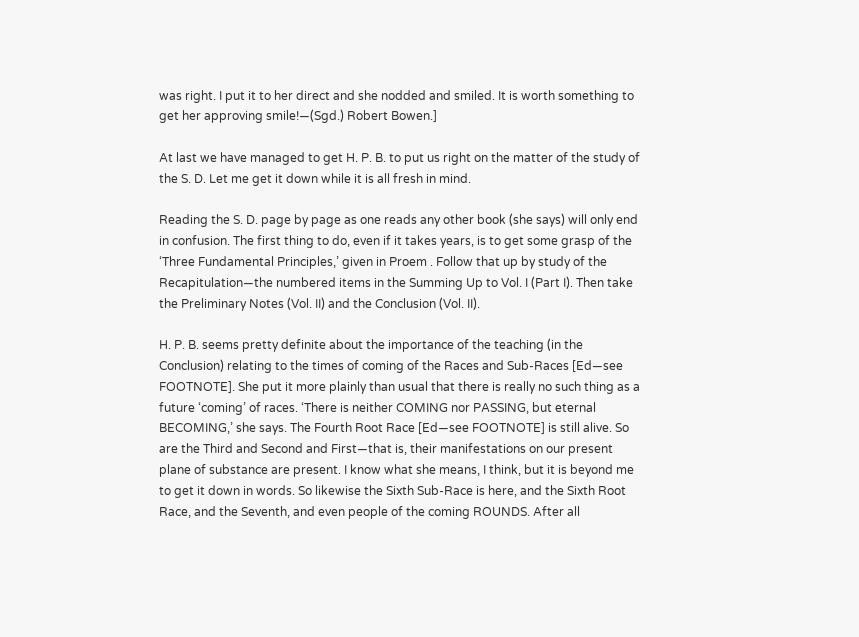was right. I put it to her direct and she nodded and smiled. It is worth something to get her approving smile!—(Sgd.) Robert Bowen.]

At last we have managed to get H. P. B. to put us right on the matter of the study of the S. D. Let me get it down while it is all fresh in mind.

Reading the S. D. page by page as one reads any other book (she says) will only end in confusion. The first thing to do, even if it takes years, is to get some grasp of the ‘Three Fundamental Principles,’ given in Proem . Follow that up by study of the Recapitulation—the numbered items in the Summing Up to Vol. I (Part I). Then take the Preliminary Notes (Vol. II) and the Conclusion (Vol. II).

H. P. B. seems pretty definite about the importance of the teaching (in the Conclusion) relating to the times of coming of the Races and Sub-Races [Ed—see FOOTNOTE]. She put it more plainly than usual that there is really no such thing as a future ‘coming’ of races. ‘There is neither COMING nor PASSING, but eternal BECOMING,’ she says. The Fourth Root Race [Ed—see FOOTNOTE] is still alive. So are the Third and Second and First—that is, their manifestations on our present plane of substance are present. I know what she means, I think, but it is beyond me to get it down in words. So likewise the Sixth Sub-Race is here, and the Sixth Root Race, and the Seventh, and even people of the coming ROUNDS. After all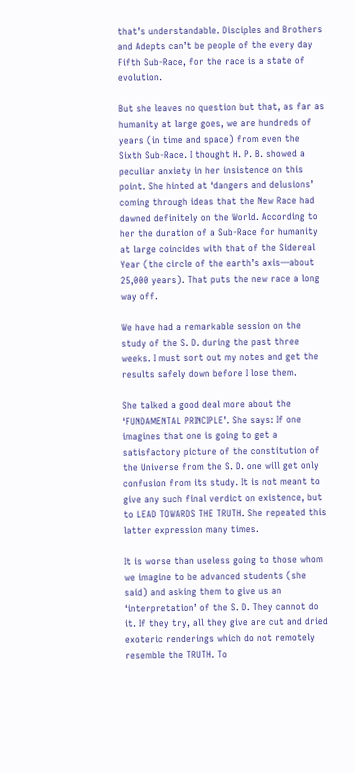that’s understandable. Disciples and Brothers and Adepts can’t be people of the every day Fifth Sub-Race, for the race is a state of evolution.

But she leaves no question but that, as far as humanity at large goes, we are hundreds of years (in time and space) from even the Sixth Sub-Race. I thought H. P. B. showed a peculiar anxiety in her insistence on this point. She hinted at ‘dangers and delusions’ coming through ideas that the New Race had dawned definitely on the World. According to her the duration of a Sub-Race for humanity at large coincides with that of the Sidereal Year (the circle of the earth’s axis—about 25,000 years). That puts the new race a long way off.

We have had a remarkable session on the study of the S. D. during the past three weeks. I must sort out my notes and get the results safely down before I lose them.

She talked a good deal more about the ‘FUNDAMENTAL PRINCIPLE’. She says: If one imagines that one is going to get a satisfactory picture of the constitution of the Universe from the S. D. one will get only confusion from its study. It is not meant to give any such final verdict on existence, but to LEAD TOWARDS THE TRUTH. She repeated this latter expression many times.

It is worse than useless going to those whom we imagine to be advanced students (she said) and asking them to give us an ‘interpretation’ of the S. D. They cannot do it. If they try, all they give are cut and dried exoteric renderings which do not remotely resemble the TRUTH. To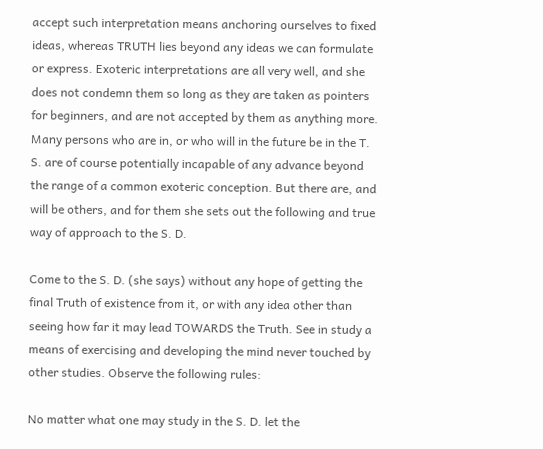accept such interpretation means anchoring ourselves to fixed ideas, whereas TRUTH lies beyond any ideas we can formulate or express. Exoteric interpretations are all very well, and she does not condemn them so long as they are taken as pointers for beginners, and are not accepted by them as anything more. Many persons who are in, or who will in the future be in the T. S. are of course potentially incapable of any advance beyond the range of a common exoteric conception. But there are, and will be others, and for them she sets out the following and true way of approach to the S. D.

Come to the S. D. (she says) without any hope of getting the final Truth of existence from it, or with any idea other than seeing how far it may lead TOWARDS the Truth. See in study a means of exercising and developing the mind never touched by other studies. Observe the following rules:

No matter what one may study in the S. D. let the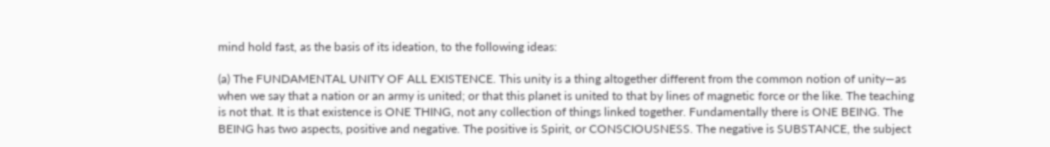mind hold fast, as the basis of its ideation, to the following ideas:

(a) The FUNDAMENTAL UNITY OF ALL EXISTENCE. This unity is a thing altogether different from the common notion of unity—as when we say that a nation or an army is united; or that this planet is united to that by lines of magnetic force or the like. The teaching is not that. It is that existence is ONE THING, not any collection of things linked together. Fundamentally there is ONE BEING. The BEING has two aspects, positive and negative. The positive is Spirit, or CONSCIOUSNESS. The negative is SUBSTANCE, the subject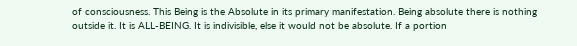of consciousness. This Being is the Absolute in its primary manifestation. Being absolute there is nothing outside it. It is ALL-BEING. It is indivisible, else it would not be absolute. If a portion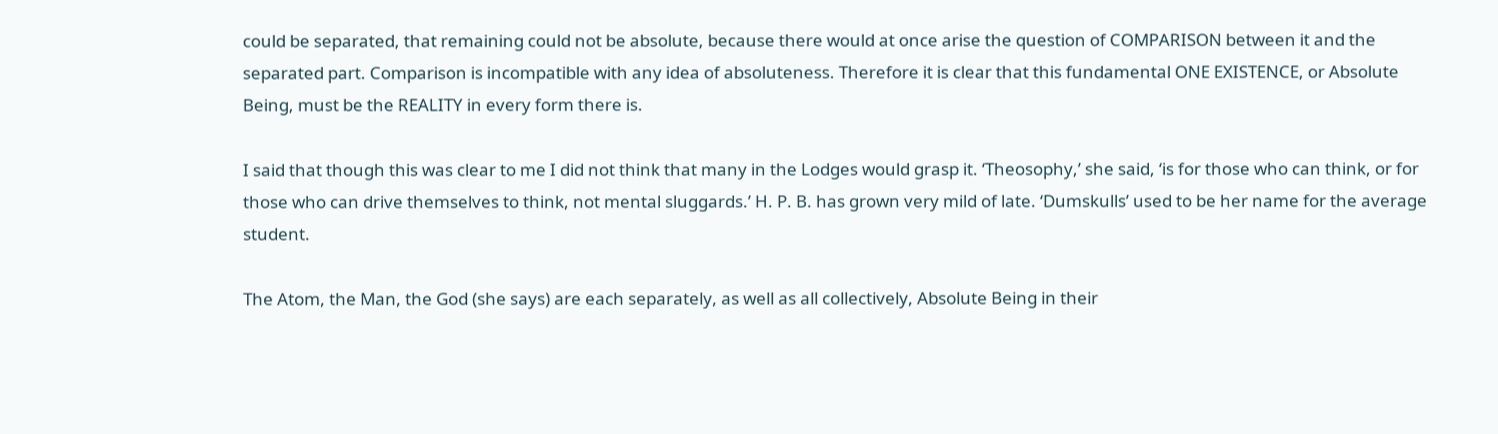could be separated, that remaining could not be absolute, because there would at once arise the question of COMPARISON between it and the separated part. Comparison is incompatible with any idea of absoluteness. Therefore it is clear that this fundamental ONE EXISTENCE, or Absolute Being, must be the REALITY in every form there is.

I said that though this was clear to me I did not think that many in the Lodges would grasp it. ‘Theosophy,’ she said, ‘is for those who can think, or for those who can drive themselves to think, not mental sluggards.’ H. P. B. has grown very mild of late. ‘Dumskulls’ used to be her name for the average student.

The Atom, the Man, the God (she says) are each separately, as well as all collectively, Absolute Being in their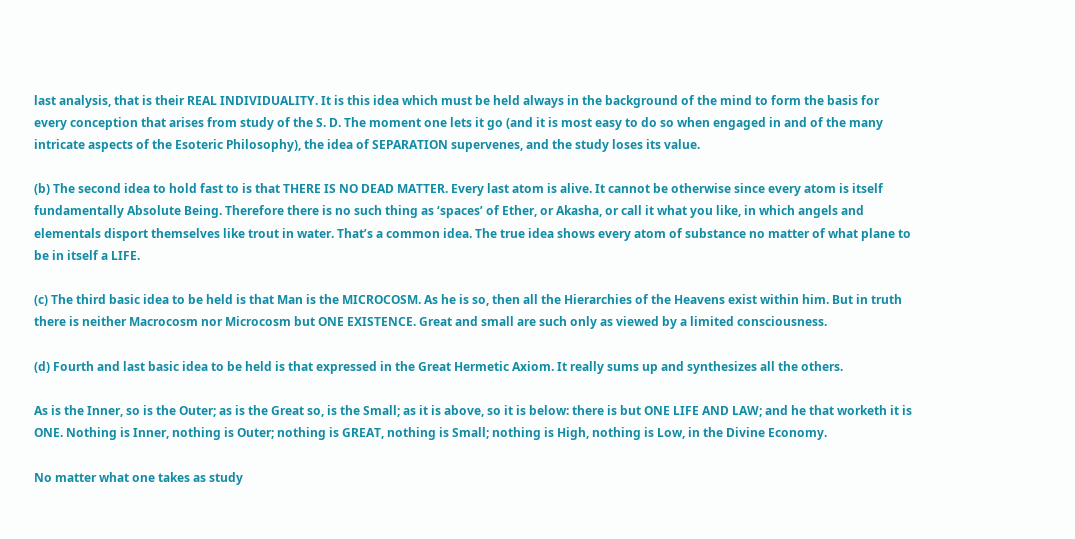last analysis, that is their REAL INDIVIDUALITY. It is this idea which must be held always in the background of the mind to form the basis for every conception that arises from study of the S. D. The moment one lets it go (and it is most easy to do so when engaged in and of the many intricate aspects of the Esoteric Philosophy), the idea of SEPARATION supervenes, and the study loses its value.

(b) The second idea to hold fast to is that THERE IS NO DEAD MATTER. Every last atom is alive. It cannot be otherwise since every atom is itself fundamentally Absolute Being. Therefore there is no such thing as ‘spaces’ of Ether, or Akasha, or call it what you like, in which angels and elementals disport themselves like trout in water. That’s a common idea. The true idea shows every atom of substance no matter of what plane to be in itself a LIFE.

(c) The third basic idea to be held is that Man is the MICROCOSM. As he is so, then all the Hierarchies of the Heavens exist within him. But in truth there is neither Macrocosm nor Microcosm but ONE EXISTENCE. Great and small are such only as viewed by a limited consciousness.

(d) Fourth and last basic idea to be held is that expressed in the Great Hermetic Axiom. It really sums up and synthesizes all the others.

As is the Inner, so is the Outer; as is the Great so, is the Small; as it is above, so it is below: there is but ONE LIFE AND LAW; and he that worketh it is ONE. Nothing is Inner, nothing is Outer; nothing is GREAT, nothing is Small; nothing is High, nothing is Low, in the Divine Economy.

No matter what one takes as study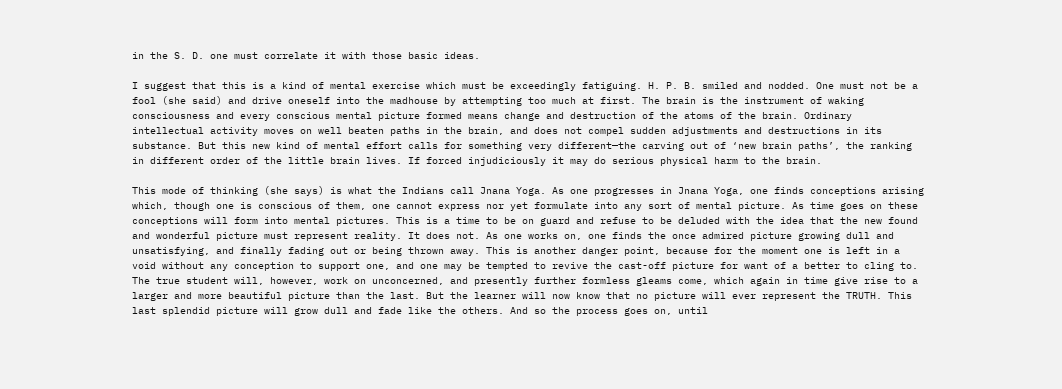in the S. D. one must correlate it with those basic ideas.

I suggest that this is a kind of mental exercise which must be exceedingly fatiguing. H. P. B. smiled and nodded. One must not be a fool (she said) and drive oneself into the madhouse by attempting too much at first. The brain is the instrument of waking consciousness and every conscious mental picture formed means change and destruction of the atoms of the brain. Ordinary intellectual activity moves on well beaten paths in the brain, and does not compel sudden adjustments and destructions in its substance. But this new kind of mental effort calls for something very different—the carving out of ‘new brain paths’, the ranking in different order of the little brain lives. If forced injudiciously it may do serious physical harm to the brain.

This mode of thinking (she says) is what the Indians call Jnana Yoga. As one progresses in Jnana Yoga, one finds conceptions arising which, though one is conscious of them, one cannot express nor yet formulate into any sort of mental picture. As time goes on these conceptions will form into mental pictures. This is a time to be on guard and refuse to be deluded with the idea that the new found and wonderful picture must represent reality. It does not. As one works on, one finds the once admired picture growing dull and unsatisfying, and finally fading out or being thrown away. This is another danger point, because for the moment one is left in a void without any conception to support one, and one may be tempted to revive the cast-off picture for want of a better to cling to. The true student will, however, work on unconcerned, and presently further formless gleams come, which again in time give rise to a larger and more beautiful picture than the last. But the learner will now know that no picture will ever represent the TRUTH. This last splendid picture will grow dull and fade like the others. And so the process goes on, until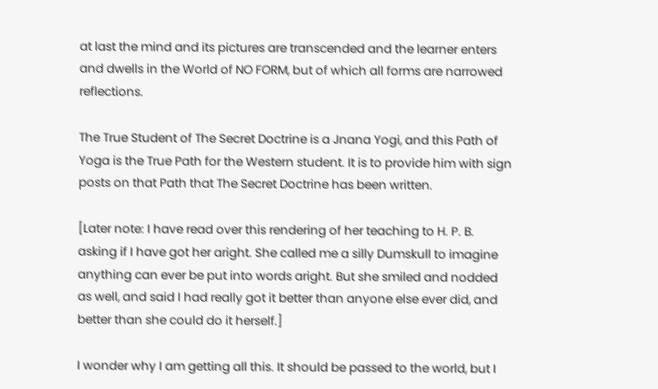at last the mind and its pictures are transcended and the learner enters and dwells in the World of NO FORM, but of which all forms are narrowed reflections.

The True Student of The Secret Doctrine is a Jnana Yogi, and this Path of Yoga is the True Path for the Western student. It is to provide him with sign posts on that Path that The Secret Doctrine has been written.

[Later note: I have read over this rendering of her teaching to H. P. B. asking if I have got her aright. She called me a silly Dumskull to imagine anything can ever be put into words aright. But she smiled and nodded as well, and said I had really got it better than anyone else ever did, and better than she could do it herself.]

I wonder why I am getting all this. It should be passed to the world, but I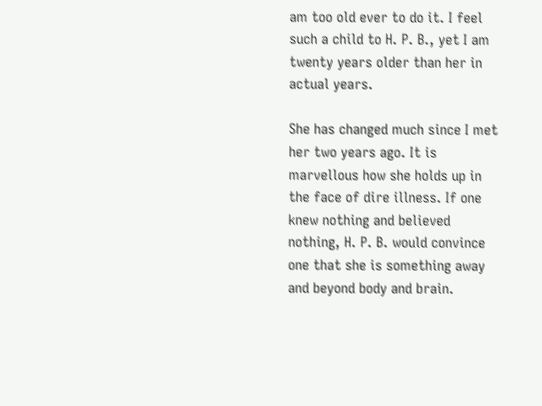am too old ever to do it. I feel such a child to H. P. B., yet I am twenty years older than her in actual years.

She has changed much since I met her two years ago. It is marvellous how she holds up in the face of dire illness. If one knew nothing and believed nothing, H. P. B. would convince one that she is something away and beyond body and brain.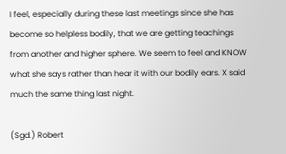I feel, especially during these last meetings since she has become so helpless bodily, that we are getting teachings from another and higher sphere. We seem to feel and KNOW what she says rather than hear it with our bodily ears. X said much the same thing last night.

(Sgd.) Robert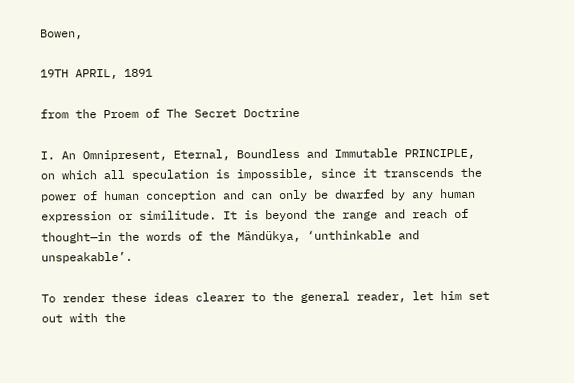Bowen,

19TH APRIL, 1891

from the Proem of The Secret Doctrine

I. An Omnipresent, Eternal, Boundless and Immutable PRINCIPLE, on which all speculation is impossible, since it transcends the power of human conception and can only be dwarfed by any human expression or similitude. It is beyond the range and reach of thought—in the words of the Mändükya, ‘unthinkable and unspeakable’.

To render these ideas clearer to the general reader, let him set out with the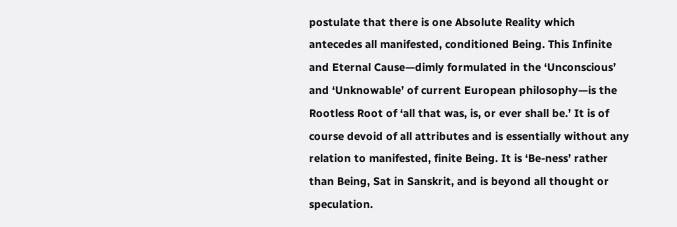postulate that there is one Absolute Reality which antecedes all manifested, conditioned Being. This Infinite and Eternal Cause—dimly formulated in the ‘Unconscious’ and ‘Unknowable’ of current European philosophy—is the Rootless Root of ‘all that was, is, or ever shall be.’ It is of course devoid of all attributes and is essentially without any relation to manifested, finite Being. It is ‘Be-ness’ rather than Being, Sat in Sanskrit, and is beyond all thought or speculation.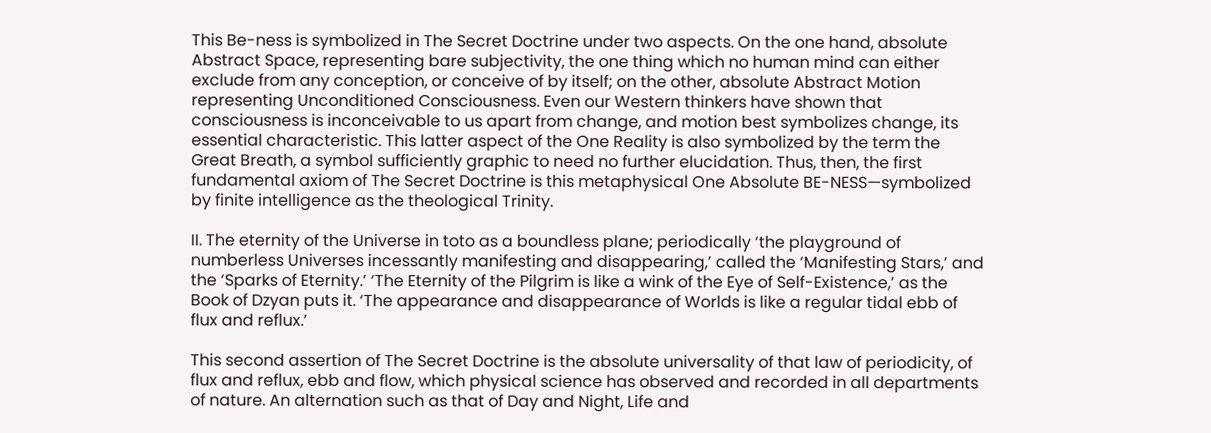This Be-ness is symbolized in The Secret Doctrine under two aspects. On the one hand, absolute Abstract Space, representing bare subjectivity, the one thing which no human mind can either exclude from any conception, or conceive of by itself; on the other, absolute Abstract Motion representing Unconditioned Consciousness. Even our Western thinkers have shown that consciousness is inconceivable to us apart from change, and motion best symbolizes change, its essential characteristic. This latter aspect of the One Reality is also symbolized by the term the Great Breath, a symbol sufficiently graphic to need no further elucidation. Thus, then, the first fundamental axiom of The Secret Doctrine is this metaphysical One Absolute BE-NESS—symbolized by finite intelligence as the theological Trinity.

II. The eternity of the Universe in toto as a boundless plane; periodically ‘the playground of numberless Universes incessantly manifesting and disappearing,’ called the ‘Manifesting Stars,’ and the ‘Sparks of Eternity.’ ‘The Eternity of the Pilgrim is like a wink of the Eye of Self-Existence,’ as the Book of Dzyan puts it. ‘The appearance and disappearance of Worlds is like a regular tidal ebb of flux and reflux.’

This second assertion of The Secret Doctrine is the absolute universality of that law of periodicity, of flux and reflux, ebb and flow, which physical science has observed and recorded in all departments of nature. An alternation such as that of Day and Night, Life and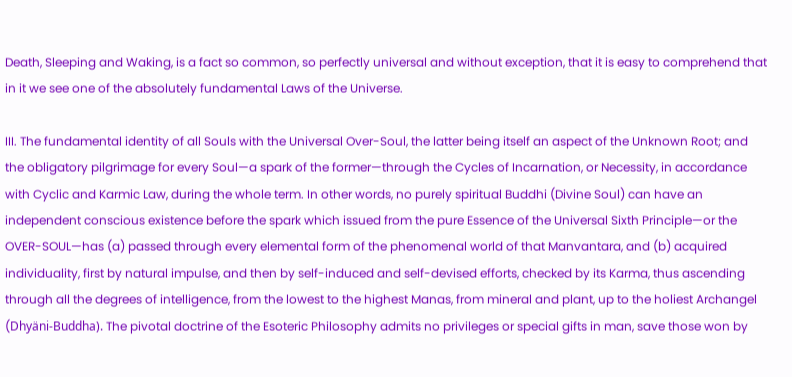Death, Sleeping and Waking, is a fact so common, so perfectly universal and without exception, that it is easy to comprehend that in it we see one of the absolutely fundamental Laws of the Universe.

III. The fundamental identity of all Souls with the Universal Over-Soul, the latter being itself an aspect of the Unknown Root; and the obligatory pilgrimage for every Soul—a spark of the former—through the Cycles of Incarnation, or Necessity, in accordance with Cyclic and Karmic Law, during the whole term. In other words, no purely spiritual Buddhi (Divine Soul) can have an independent conscious existence before the spark which issued from the pure Essence of the Universal Sixth Principle—or the OVER-SOUL—has (a) passed through every elemental form of the phenomenal world of that Manvantara, and (b) acquired individuality, first by natural impulse, and then by self-induced and self-devised efforts, checked by its Karma, thus ascending through all the degrees of intelligence, from the lowest to the highest Manas, from mineral and plant, up to the holiest Archangel (Dhyäni-Buddha). The pivotal doctrine of the Esoteric Philosophy admits no privileges or special gifts in man, save those won by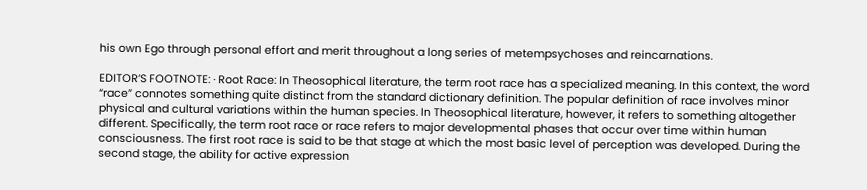his own Ego through personal effort and merit throughout a long series of metempsychoses and reincarnations.

EDITOR’S FOOTNOTE: · Root Race: In Theosophical literature, the term root race has a specialized meaning. In this context, the word “race” connotes something quite distinct from the standard dictionary definition. The popular definition of race involves minor physical and cultural variations within the human species. In Theosophical literature, however, it refers to something altogether different. Specifically, the term root race or race refers to major developmental phases that occur over time within human consciousness. The first root race is said to be that stage at which the most basic level of perception was developed. During the second stage, the ability for active expression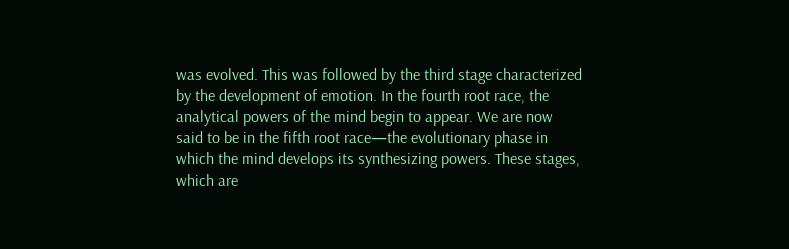was evolved. This was followed by the third stage characterized by the development of emotion. In the fourth root race, the analytical powers of the mind begin to appear. We are now said to be in the fifth root race—the evolutionary phase in which the mind develops its synthesizing powers. These stages, which are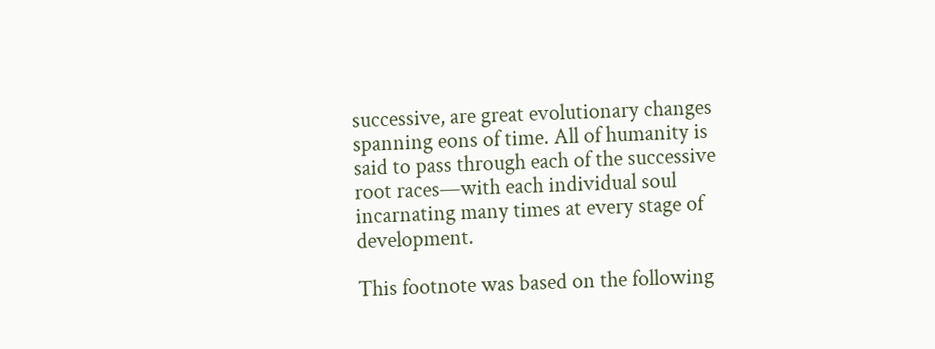successive, are great evolutionary changes spanning eons of time. All of humanity is said to pass through each of the successive root races—with each individual soul incarnating many times at every stage of development.

This footnote was based on the following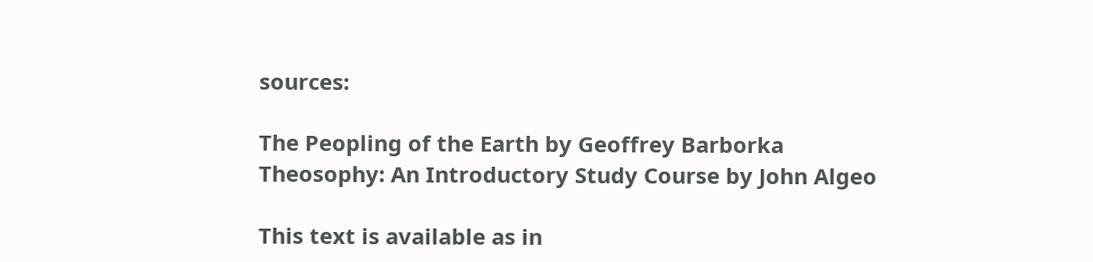sources:

The Peopling of the Earth by Geoffrey Barborka
Theosophy: An Introductory Study Course by John Algeo

This text is available as in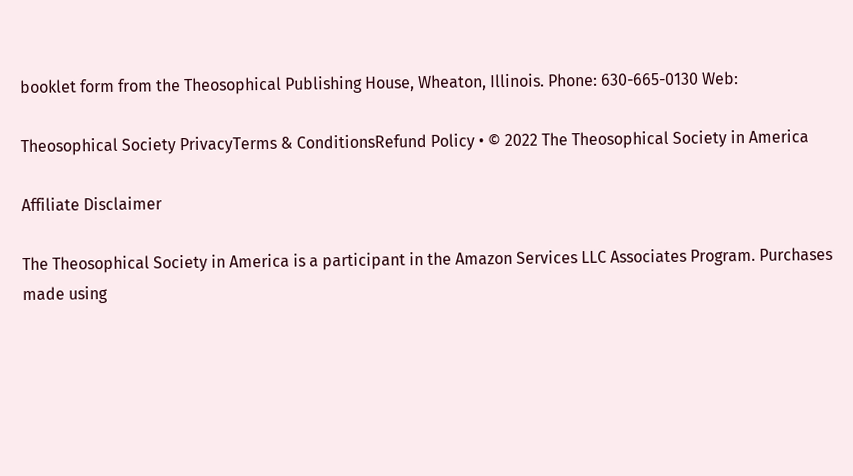booklet form from the Theosophical Publishing House, Wheaton, Illinois. Phone: 630-665-0130 Web:

Theosophical Society PrivacyTerms & ConditionsRefund Policy • © 2022 The Theosophical Society in America

Affiliate Disclaimer

The Theosophical Society in America is a participant in the Amazon Services LLC Associates Program. Purchases made using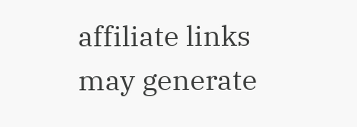affiliate links may generate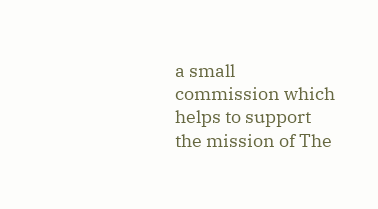a small commission which helps to support the mission of The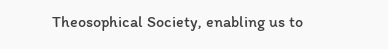Theosophical Society, enabling us to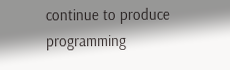continue to produce programming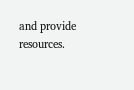and provide resources.